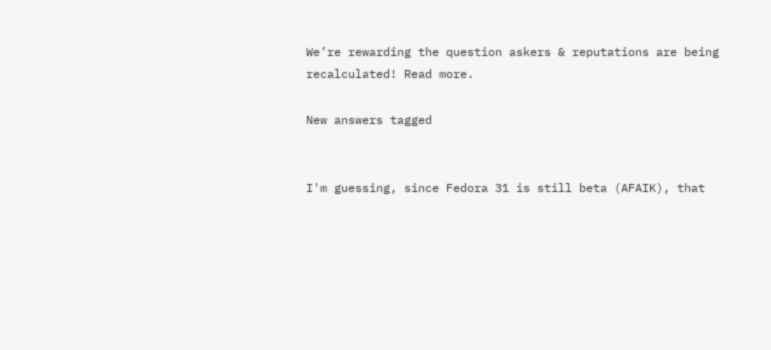We’re rewarding the question askers & reputations are being recalculated! Read more.

New answers tagged


I'm guessing, since Fedora 31 is still beta (AFAIK), that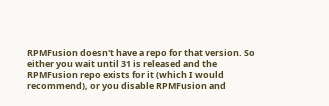RPMFusion doesn't have a repo for that version. So either you wait until 31 is released and the RPMFusion repo exists for it (which I would recommend), or you disable RPMFusion and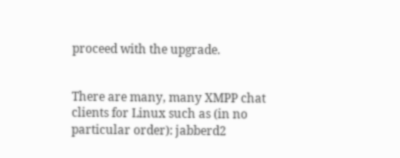proceed with the upgrade.


There are many, many XMPP chat clients for Linux such as (in no particular order): jabberd2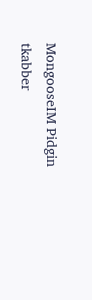MongooseIM Pidgin tkabber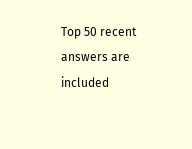Top 50 recent answers are included